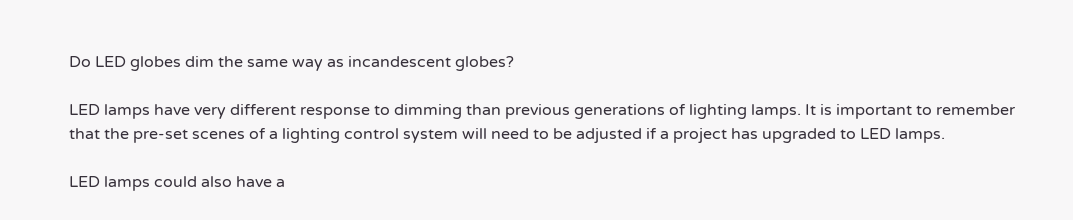Do LED globes dim the same way as incandescent globes?

LED lamps have very different response to dimming than previous generations of lighting lamps. It is important to remember that the pre-set scenes of a lighting control system will need to be adjusted if a project has upgraded to LED lamps.

LED lamps could also have a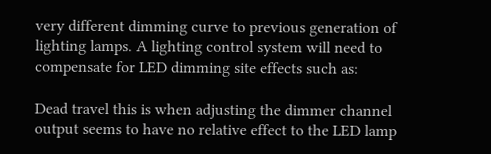very different dimming curve to previous generation of lighting lamps. A lighting control system will need to compensate for LED dimming site effects such as:

Dead travel this is when adjusting the dimmer channel output seems to have no relative effect to the LED lamp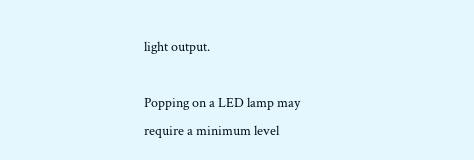light output.

Popping on a LED lamp may require a minimum level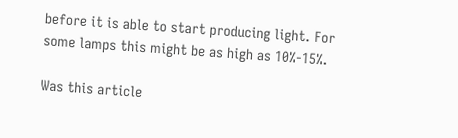before it is able to start producing light. For some lamps this might be as high as 10%-15%.

Was this article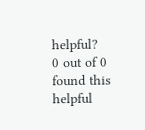helpful?
0 out of 0 found this helpful